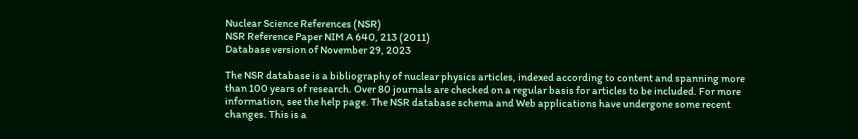Nuclear Science References (NSR)
NSR Reference Paper NIM A 640, 213 (2011)
Database version of November 29, 2023

The NSR database is a bibliography of nuclear physics articles, indexed according to content and spanning more than 100 years of research. Over 80 journals are checked on a regular basis for articles to be included. For more information, see the help page. The NSR database schema and Web applications have undergone some recent changes. This is a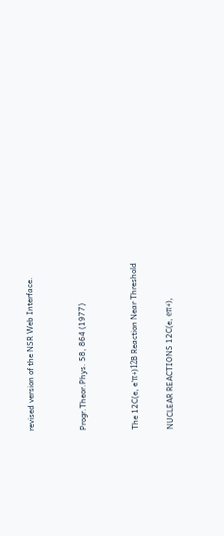revised version of the NSR Web Interface.


Progr.Theor.Phys. 58, 864 (1977)


The 12C(e, e'π+)12B Reaction Near Threshold

NUCLEAR REACTIONS 12C(e, eπ+),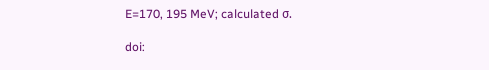E=170, 195 MeV; calculated σ.

doi: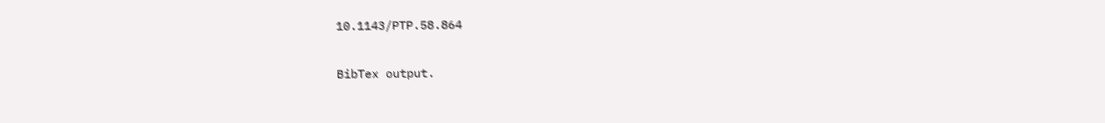10.1143/PTP.58.864

BibTex output.